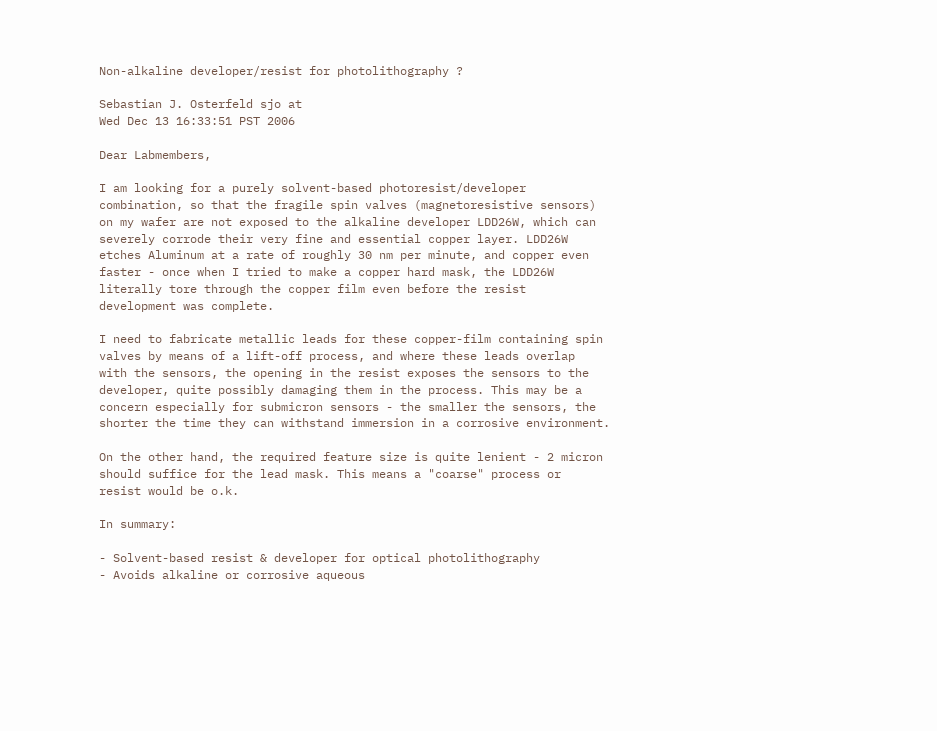Non-alkaline developer/resist for photolithography ?

Sebastian J. Osterfeld sjo at
Wed Dec 13 16:33:51 PST 2006

Dear Labmembers,

I am looking for a purely solvent-based photoresist/developer
combination, so that the fragile spin valves (magnetoresistive sensors)
on my wafer are not exposed to the alkaline developer LDD26W, which can
severely corrode their very fine and essential copper layer. LDD26W
etches Aluminum at a rate of roughly 30 nm per minute, and copper even
faster - once when I tried to make a copper hard mask, the LDD26W
literally tore through the copper film even before the resist
development was complete.

I need to fabricate metallic leads for these copper-film containing spin
valves by means of a lift-off process, and where these leads overlap
with the sensors, the opening in the resist exposes the sensors to the
developer, quite possibly damaging them in the process. This may be a
concern especially for submicron sensors - the smaller the sensors, the
shorter the time they can withstand immersion in a corrosive environment.

On the other hand, the required feature size is quite lenient - 2 micron
should suffice for the lead mask. This means a "coarse" process or
resist would be o.k.

In summary:

- Solvent-based resist & developer for optical photolithography
- Avoids alkaline or corrosive aqueous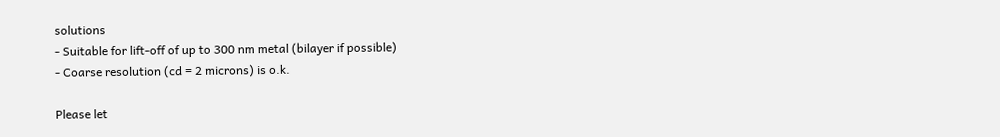solutions
- Suitable for lift-off of up to 300 nm metal (bilayer if possible)
- Coarse resolution (cd = 2 microns) is o.k.

Please let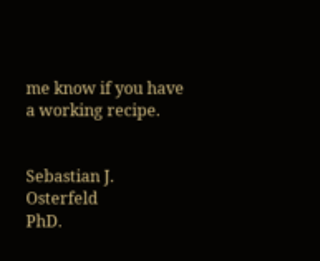me know if you have a working recipe.


Sebastian J. Osterfeld
PhD.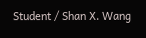Student / Shan X. Wang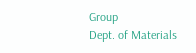Group
Dept. of Materials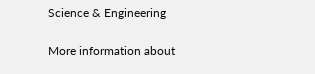Science & Engineering

More information about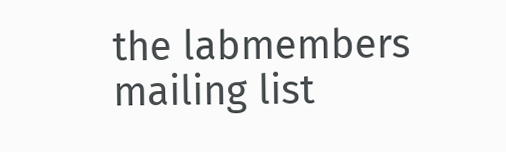the labmembers mailing list